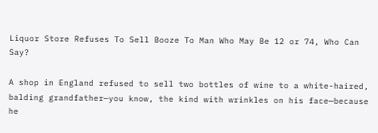Liquor Store Refuses To Sell Booze To Man Who May Be 12 or 74, Who Can Say?

A shop in England refused to sell two bottles of wine to a white-haired, balding grandfather—you know, the kind with wrinkles on his face—because he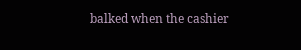balked when the cashier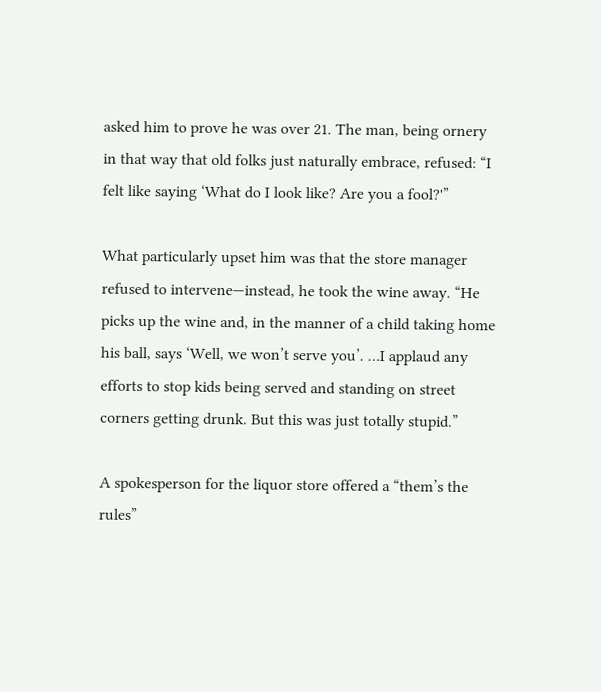asked him to prove he was over 21. The man, being ornery in that way that old folks just naturally embrace, refused: “I felt like saying ‘What do I look like? Are you a fool?'”

What particularly upset him was that the store manager refused to intervene—instead, he took the wine away. “He picks up the wine and, in the manner of a child taking home his ball, says ‘Well, we won’t serve you’. …I applaud any efforts to stop kids being served and standing on street corners getting drunk. But this was just totally stupid.”

A spokesperson for the liquor store offered a “them’s the rules”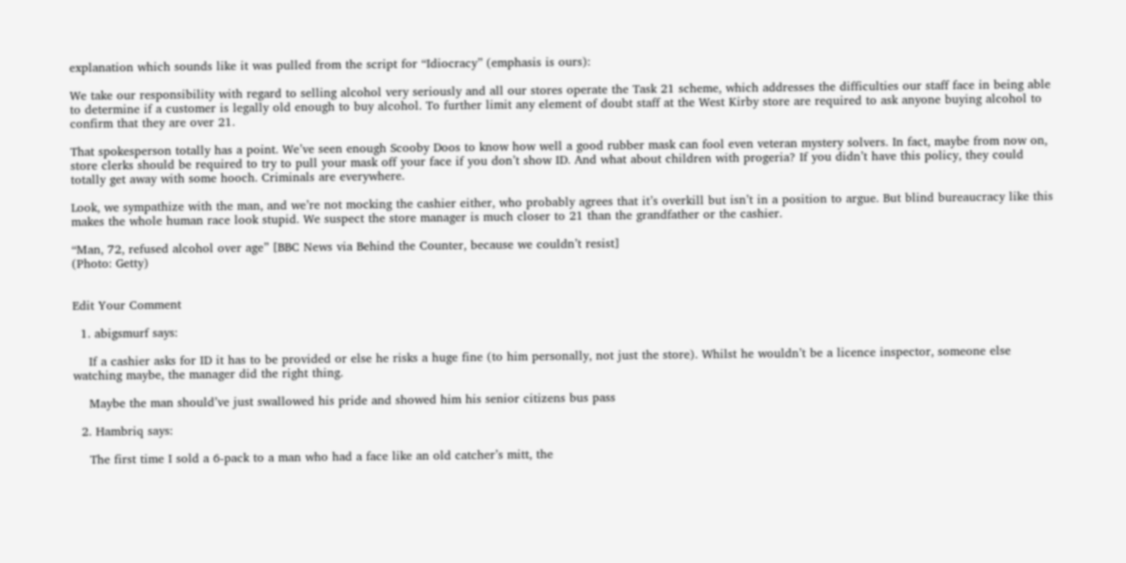explanation which sounds like it was pulled from the script for “Idiocracy” (emphasis is ours):

We take our responsibility with regard to selling alcohol very seriously and all our stores operate the Task 21 scheme, which addresses the difficulties our staff face in being able to determine if a customer is legally old enough to buy alcohol. To further limit any element of doubt staff at the West Kirby store are required to ask anyone buying alcohol to confirm that they are over 21.

That spokesperson totally has a point. We’ve seen enough Scooby Doos to know how well a good rubber mask can fool even veteran mystery solvers. In fact, maybe from now on, store clerks should be required to try to pull your mask off your face if you don’t show ID. And what about children with progeria? If you didn’t have this policy, they could totally get away with some hooch. Criminals are everywhere.

Look, we sympathize with the man, and we’re not mocking the cashier either, who probably agrees that it’s overkill but isn’t in a position to argue. But blind bureaucracy like this makes the whole human race look stupid. We suspect the store manager is much closer to 21 than the grandfather or the cashier.

“Man, 72, refused alcohol over age” [BBC News via Behind the Counter, because we couldn’t resist]
(Photo: Getty)


Edit Your Comment

  1. abigsmurf says:

    If a cashier asks for ID it has to be provided or else he risks a huge fine (to him personally, not just the store). Whilst he wouldn’t be a licence inspector, someone else watching maybe, the manager did the right thing.

    Maybe the man should’ve just swallowed his pride and showed him his senior citizens bus pass

  2. Hambriq says:

    The first time I sold a 6-pack to a man who had a face like an old catcher’s mitt, the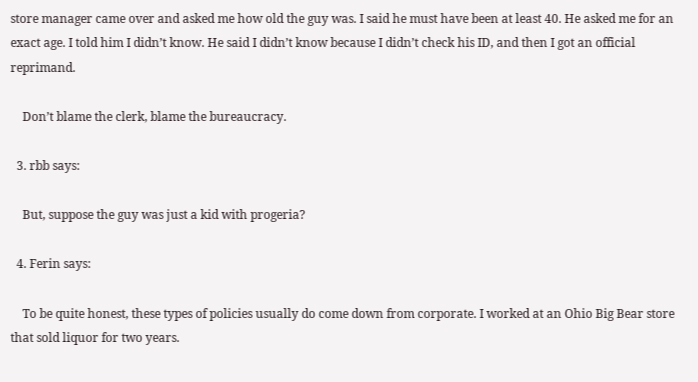store manager came over and asked me how old the guy was. I said he must have been at least 40. He asked me for an exact age. I told him I didn’t know. He said I didn’t know because I didn’t check his ID, and then I got an official reprimand.

    Don’t blame the clerk, blame the bureaucracy.

  3. rbb says:

    But, suppose the guy was just a kid with progeria?

  4. Ferin says:

    To be quite honest, these types of policies usually do come down from corporate. I worked at an Ohio Big Bear store that sold liquor for two years.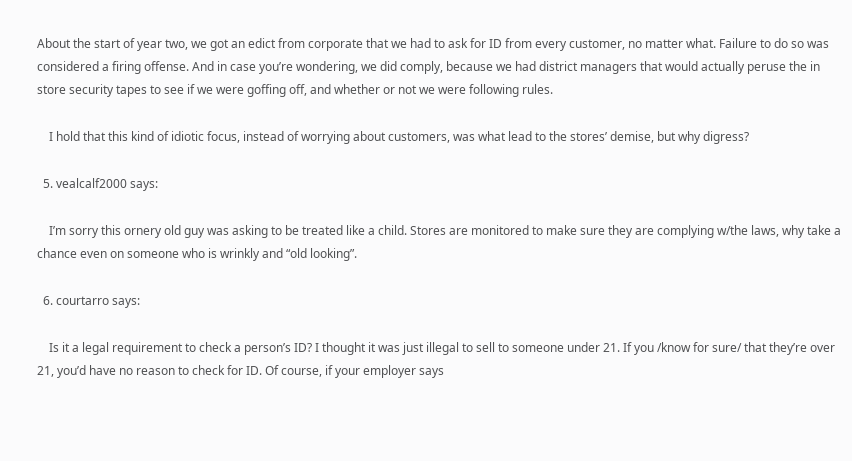About the start of year two, we got an edict from corporate that we had to ask for ID from every customer, no matter what. Failure to do so was considered a firing offense. And in case you’re wondering, we did comply, because we had district managers that would actually peruse the in store security tapes to see if we were goffing off, and whether or not we were following rules.

    I hold that this kind of idiotic focus, instead of worrying about customers, was what lead to the stores’ demise, but why digress?

  5. vealcalf2000 says:

    I’m sorry this ornery old guy was asking to be treated like a child. Stores are monitored to make sure they are complying w/the laws, why take a chance even on someone who is wrinkly and “old looking”.

  6. courtarro says:

    Is it a legal requirement to check a person’s ID? I thought it was just illegal to sell to someone under 21. If you /know for sure/ that they’re over 21, you’d have no reason to check for ID. Of course, if your employer says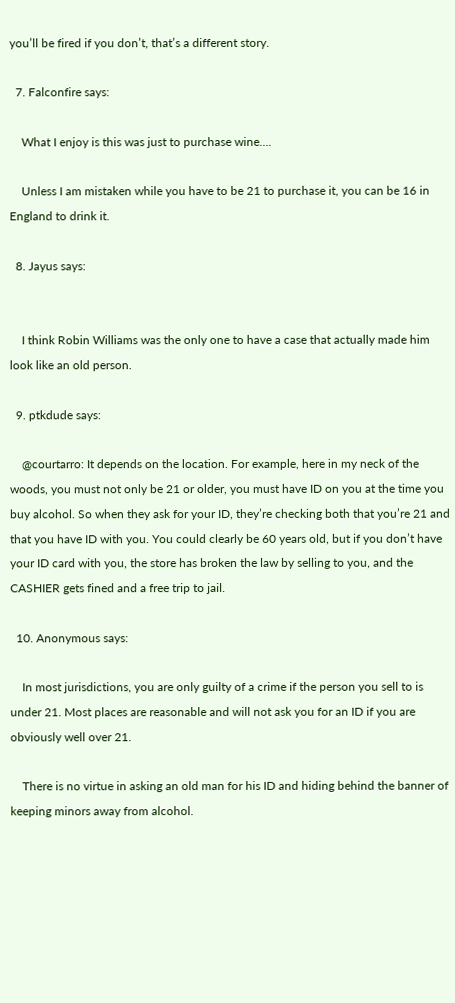you’ll be fired if you don’t, that’s a different story.

  7. Falconfire says:

    What I enjoy is this was just to purchase wine….

    Unless I am mistaken while you have to be 21 to purchase it, you can be 16 in England to drink it.

  8. Jayus says:


    I think Robin Williams was the only one to have a case that actually made him look like an old person.

  9. ptkdude says:

    @courtarro: It depends on the location. For example, here in my neck of the woods, you must not only be 21 or older, you must have ID on you at the time you buy alcohol. So when they ask for your ID, they’re checking both that you’re 21 and that you have ID with you. You could clearly be 60 years old, but if you don’t have your ID card with you, the store has broken the law by selling to you, and the CASHIER gets fined and a free trip to jail.

  10. Anonymous says:

    In most jurisdictions, you are only guilty of a crime if the person you sell to is under 21. Most places are reasonable and will not ask you for an ID if you are obviously well over 21.

    There is no virtue in asking an old man for his ID and hiding behind the banner of keeping minors away from alcohol.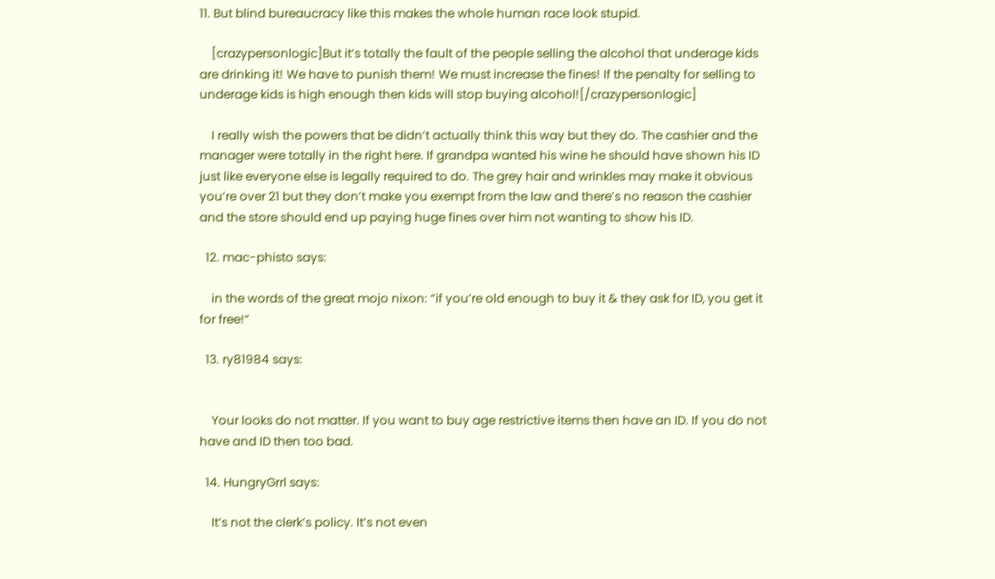11. But blind bureaucracy like this makes the whole human race look stupid.

    [crazypersonlogic]But it’s totally the fault of the people selling the alcohol that underage kids are drinking it! We have to punish them! We must increase the fines! If the penalty for selling to underage kids is high enough then kids will stop buying alcohol![/crazypersonlogic]

    I really wish the powers that be didn’t actually think this way but they do. The cashier and the manager were totally in the right here. If grandpa wanted his wine he should have shown his ID just like everyone else is legally required to do. The grey hair and wrinkles may make it obvious you’re over 21 but they don’t make you exempt from the law and there’s no reason the cashier and the store should end up paying huge fines over him not wanting to show his ID.

  12. mac-phisto says:

    in the words of the great mojo nixon: “if you’re old enough to buy it & they ask for ID, you get it for free!”

  13. ry81984 says:


    Your looks do not matter. If you want to buy age restrictive items then have an ID. If you do not have and ID then too bad.

  14. HungryGrrl says:

    It’s not the clerk’s policy. It’s not even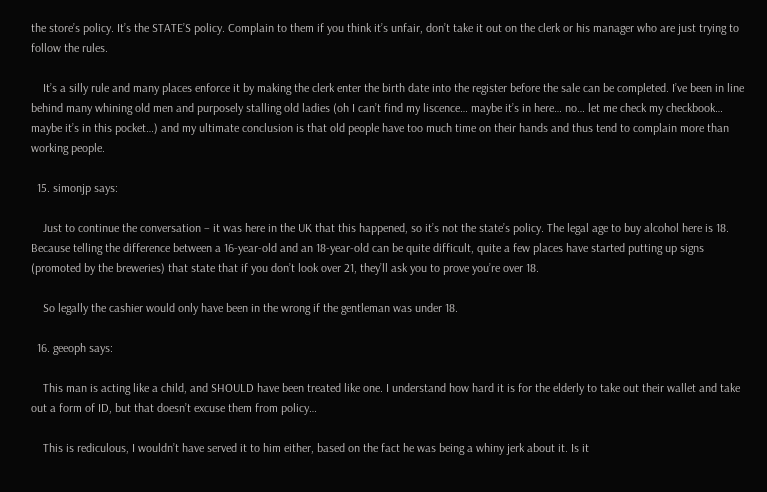the store’s policy. It’s the STATE’S policy. Complain to them if you think it’s unfair, don’t take it out on the clerk or his manager who are just trying to follow the rules.

    It’s a silly rule and many places enforce it by making the clerk enter the birth date into the register before the sale can be completed. I’ve been in line behind many whining old men and purposely stalling old ladies (oh I can’t find my liscence… maybe it’s in here… no… let me check my checkbook… maybe it’s in this pocket…) and my ultimate conclusion is that old people have too much time on their hands and thus tend to complain more than working people.

  15. simonjp says:

    Just to continue the conversation – it was here in the UK that this happened, so it’s not the state’s policy. The legal age to buy alcohol here is 18. Because telling the difference between a 16-year-old and an 18-year-old can be quite difficult, quite a few places have started putting up signs (promoted by the breweries) that state that if you don’t look over 21, they’ll ask you to prove you’re over 18.

    So legally the cashier would only have been in the wrong if the gentleman was under 18.

  16. geeoph says:

    This man is acting like a child, and SHOULD have been treated like one. I understand how hard it is for the elderly to take out their wallet and take out a form of ID, but that doesn’t excuse them from policy…

    This is rediculous, I wouldn’t have served it to him either, based on the fact he was being a whiny jerk about it. Is it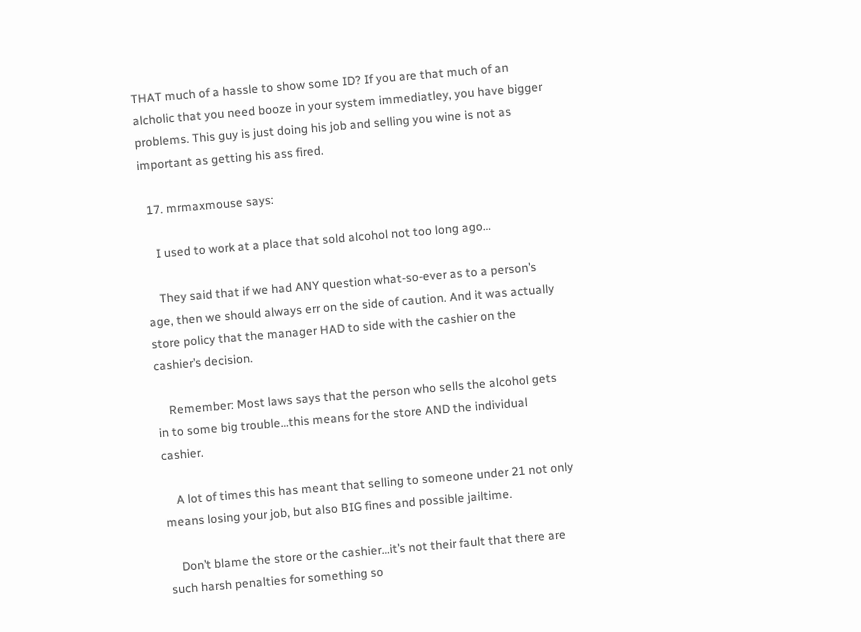THAT much of a hassle to show some ID? If you are that much of an alcholic that you need booze in your system immediatley, you have bigger problems. This guy is just doing his job and selling you wine is not as important as getting his ass fired.

  17. mrmaxmouse says:

    I used to work at a place that sold alcohol not too long ago…

    They said that if we had ANY question what-so-ever as to a person’s age, then we should always err on the side of caution. And it was actually store policy that the manager HAD to side with the cashier on the cashier’s decision.

    Remember: Most laws says that the person who sells the alcohol gets in to some big trouble…this means for the store AND the individual cashier.

    A lot of times this has meant that selling to someone under 21 not only means losing your job, but also BIG fines and possible jailtime.

    Don’t blame the store or the cashier…it’s not their fault that there are such harsh penalties for something so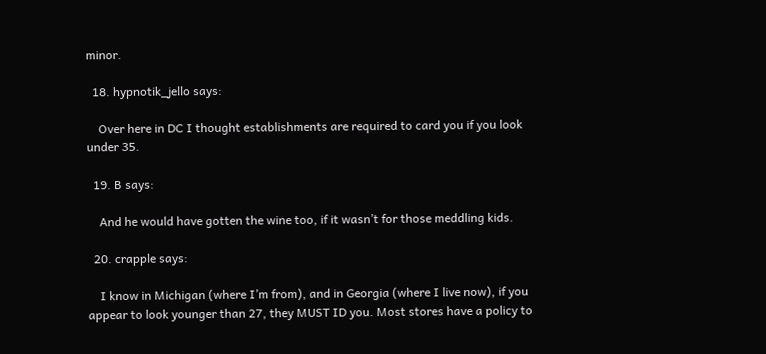minor.

  18. hypnotik_jello says:

    Over here in DC I thought establishments are required to card you if you look under 35.

  19. B says:

    And he would have gotten the wine too, if it wasn’t for those meddling kids.

  20. crapple says:

    I know in Michigan (where I’m from), and in Georgia (where I live now), if you appear to look younger than 27, they MUST ID you. Most stores have a policy to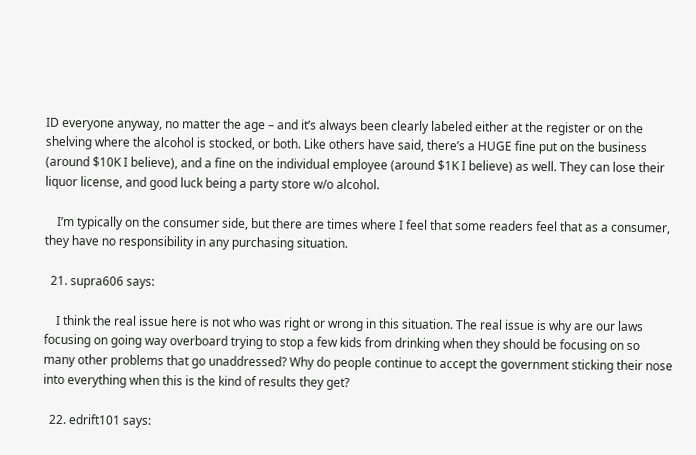ID everyone anyway, no matter the age – and it’s always been clearly labeled either at the register or on the shelving where the alcohol is stocked, or both. Like others have said, there’s a HUGE fine put on the business (around $10K I believe), and a fine on the individual employee (around $1K I believe) as well. They can lose their liquor license, and good luck being a party store w/o alcohol.

    I’m typically on the consumer side, but there are times where I feel that some readers feel that as a consumer, they have no responsibility in any purchasing situation.

  21. supra606 says:

    I think the real issue here is not who was right or wrong in this situation. The real issue is why are our laws focusing on going way overboard trying to stop a few kids from drinking when they should be focusing on so many other problems that go unaddressed? Why do people continue to accept the government sticking their nose into everything when this is the kind of results they get?

  22. edrift101 says: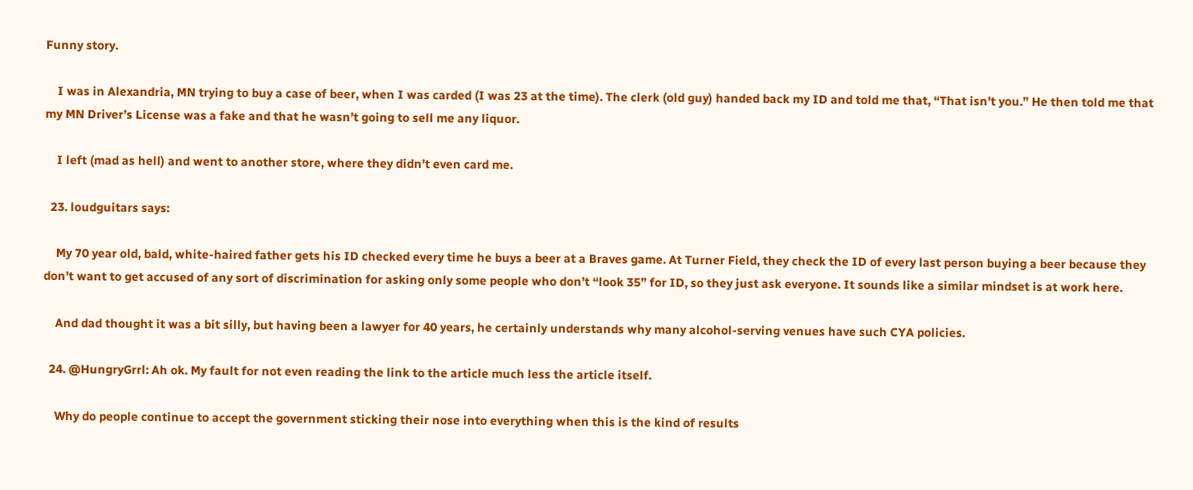Funny story.

    I was in Alexandria, MN trying to buy a case of beer, when I was carded (I was 23 at the time). The clerk (old guy) handed back my ID and told me that, “That isn’t you.” He then told me that my MN Driver’s License was a fake and that he wasn’t going to sell me any liquor.

    I left (mad as hell) and went to another store, where they didn’t even card me.

  23. loudguitars says:

    My 70 year old, bald, white-haired father gets his ID checked every time he buys a beer at a Braves game. At Turner Field, they check the ID of every last person buying a beer because they don’t want to get accused of any sort of discrimination for asking only some people who don’t “look 35” for ID, so they just ask everyone. It sounds like a similar mindset is at work here.

    And dad thought it was a bit silly, but having been a lawyer for 40 years, he certainly understands why many alcohol-serving venues have such CYA policies.

  24. @HungryGrrl: Ah ok. My fault for not even reading the link to the article much less the article itself.

    Why do people continue to accept the government sticking their nose into everything when this is the kind of results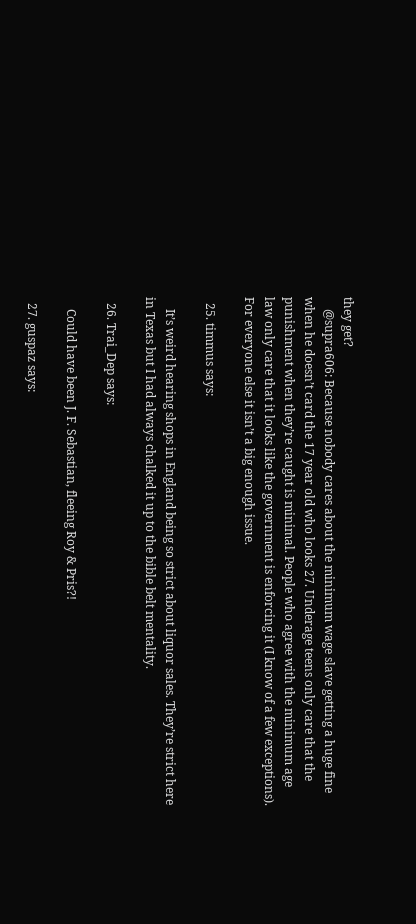they get?
    @supra606: Because nobody cares about the minimum wage slave getting a huge fine when he doesn’t card the 17 year old who looks 27. Underage teens only care that the punishment when they’re caught is minimal. People who agree with the minimum age law only care that it looks like the government is enforcing it (I know of a few exceptions). For everyone else it isn’t a big enough issue.

  25. timmus says:

    It’s weird hearing shops in England being so strict about liquor sales. They’re strict here in Texas but I had always chalked it up to the bible belt mentality.

  26. Trai_Dep says:

    Could have been J. F. Sebastian, fleeing Roy & Pris?!

  27. guspaz says: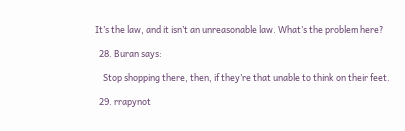It’s the law, and it isn’t an unreasonable law. What’s the problem here?

  28. Buran says:

    Stop shopping there, then, if they’re that unable to think on their feet.

  29. rrapynot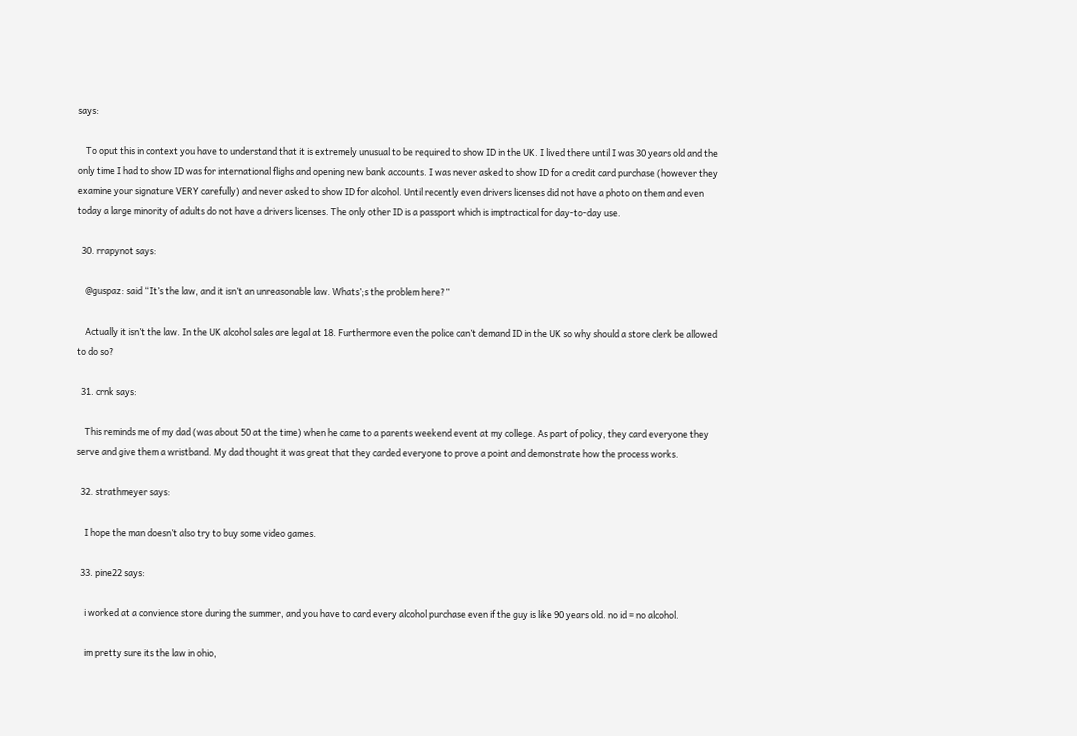says:

    To oput this in context you have to understand that it is extremely unusual to be required to show ID in the UK. I lived there until I was 30 years old and the only time I had to show ID was for international flighs and opening new bank accounts. I was never asked to show ID for a credit card purchase (however they examine your signature VERY carefully) and never asked to show ID for alcohol. Until recently even drivers licenses did not have a photo on them and even today a large minority of adults do not have a drivers licenses. The only other ID is a passport which is imptractical for day-to-day use.

  30. rrapynot says:

    @guspaz: said “It’s the law, and it isn’t an unreasonable law. Whats’;s the problem here?”

    Actually it isn’t the law. In the UK alcohol sales are legal at 18. Furthermore even the police can’t demand ID in the UK so why should a store clerk be allowed to do so?

  31. crnk says:

    This reminds me of my dad (was about 50 at the time) when he came to a parents weekend event at my college. As part of policy, they card everyone they serve and give them a wristband. My dad thought it was great that they carded everyone to prove a point and demonstrate how the process works.

  32. strathmeyer says:

    I hope the man doesn’t also try to buy some video games.

  33. pine22 says:

    i worked at a convience store during the summer, and you have to card every alcohol purchase even if the guy is like 90 years old. no id = no alcohol.

    im pretty sure its the law in ohio,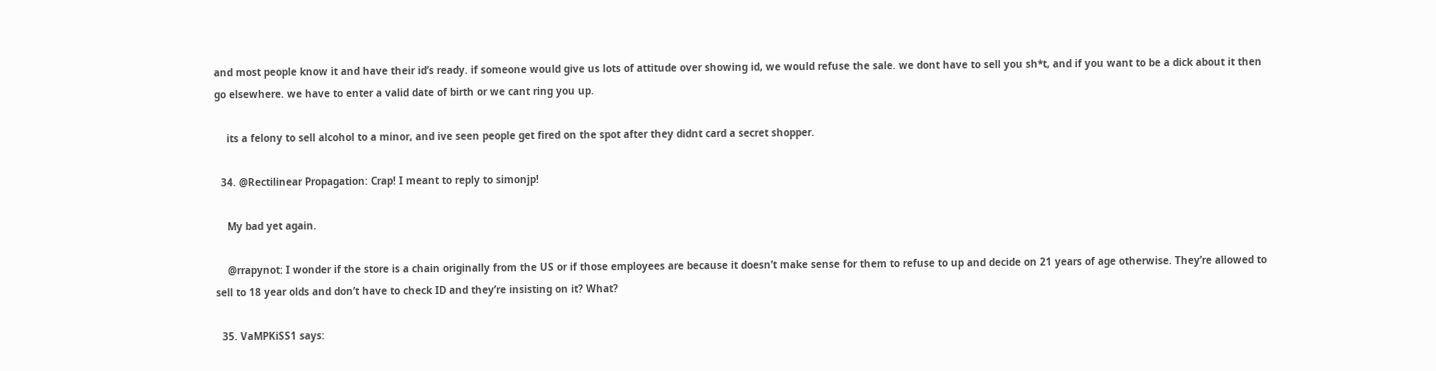and most people know it and have their id’s ready. if someone would give us lots of attitude over showing id, we would refuse the sale. we dont have to sell you sh*t, and if you want to be a dick about it then go elsewhere. we have to enter a valid date of birth or we cant ring you up.

    its a felony to sell alcohol to a minor, and ive seen people get fired on the spot after they didnt card a secret shopper.

  34. @Rectilinear Propagation: Crap! I meant to reply to simonjp!

    My bad yet again.

    @rrapynot: I wonder if the store is a chain originally from the US or if those employees are because it doesn’t make sense for them to refuse to up and decide on 21 years of age otherwise. They’re allowed to sell to 18 year olds and don’t have to check ID and they’re insisting on it? What?

  35. VaMPKiSS1 says: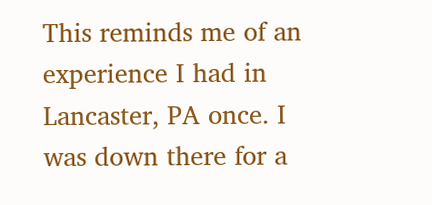This reminds me of an experience I had in Lancaster, PA once. I was down there for a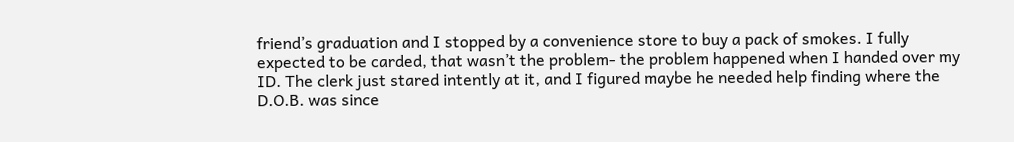friend’s graduation and I stopped by a convenience store to buy a pack of smokes. I fully expected to be carded, that wasn’t the problem- the problem happened when I handed over my ID. The clerk just stared intently at it, and I figured maybe he needed help finding where the D.O.B. was since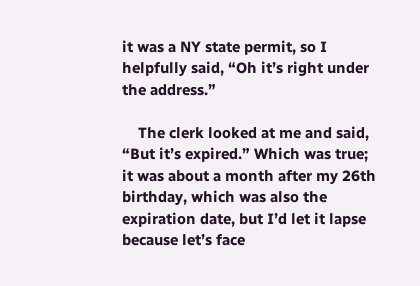it was a NY state permit, so I helpfully said, “Oh it’s right under the address.”

    The clerk looked at me and said, “But it’s expired.” Which was true; it was about a month after my 26th birthday, which was also the expiration date, but I’d let it lapse because let’s face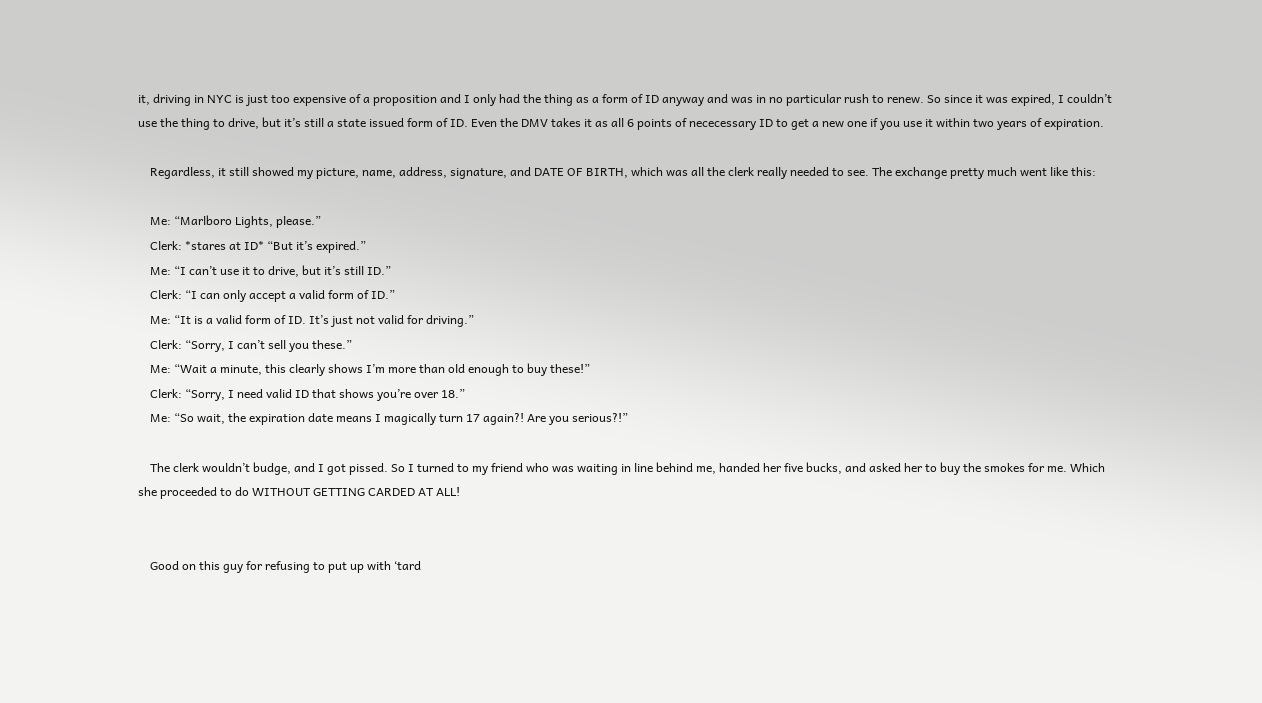it, driving in NYC is just too expensive of a proposition and I only had the thing as a form of ID anyway and was in no particular rush to renew. So since it was expired, I couldn’t use the thing to drive, but it’s still a state issued form of ID. Even the DMV takes it as all 6 points of nececessary ID to get a new one if you use it within two years of expiration.

    Regardless, it still showed my picture, name, address, signature, and DATE OF BIRTH, which was all the clerk really needed to see. The exchange pretty much went like this:

    Me: “Marlboro Lights, please.”
    Clerk: *stares at ID* “But it’s expired.”
    Me: “I can’t use it to drive, but it’s still ID.”
    Clerk: “I can only accept a valid form of ID.”
    Me: “It is a valid form of ID. It’s just not valid for driving.”
    Clerk: “Sorry, I can’t sell you these.”
    Me: “Wait a minute, this clearly shows I’m more than old enough to buy these!”
    Clerk: “Sorry, I need valid ID that shows you’re over 18.”
    Me: “So wait, the expiration date means I magically turn 17 again?! Are you serious?!”

    The clerk wouldn’t budge, and I got pissed. So I turned to my friend who was waiting in line behind me, handed her five bucks, and asked her to buy the smokes for me. Which she proceeded to do WITHOUT GETTING CARDED AT ALL!


    Good on this guy for refusing to put up with ‘tard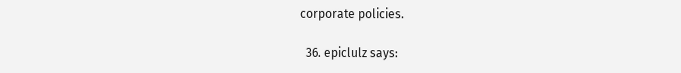corporate policies.

  36. epiclulz says: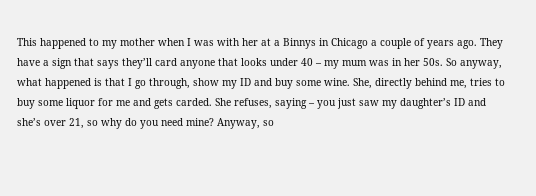This happened to my mother when I was with her at a Binnys in Chicago a couple of years ago. They have a sign that says they’ll card anyone that looks under 40 – my mum was in her 50s. So anyway, what happened is that I go through, show my ID and buy some wine. She, directly behind me, tries to buy some liquor for me and gets carded. She refuses, saying – you just saw my daughter’s ID and she’s over 21, so why do you need mine? Anyway, so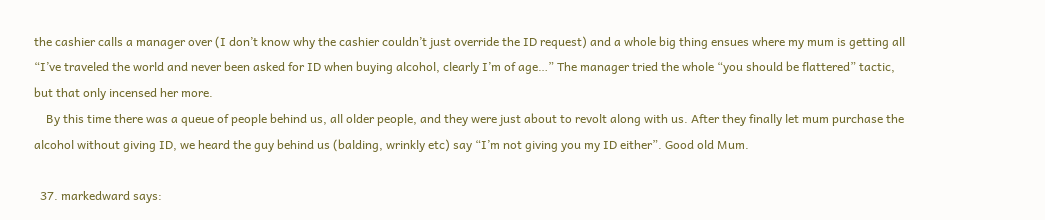the cashier calls a manager over (I don’t know why the cashier couldn’t just override the ID request) and a whole big thing ensues where my mum is getting all “I’ve traveled the world and never been asked for ID when buying alcohol, clearly I’m of age…” The manager tried the whole “you should be flattered” tactic, but that only incensed her more.
    By this time there was a queue of people behind us, all older people, and they were just about to revolt along with us. After they finally let mum purchase the alcohol without giving ID, we heard the guy behind us (balding, wrinkly etc) say “I’m not giving you my ID either”. Good old Mum.

  37. markedward says: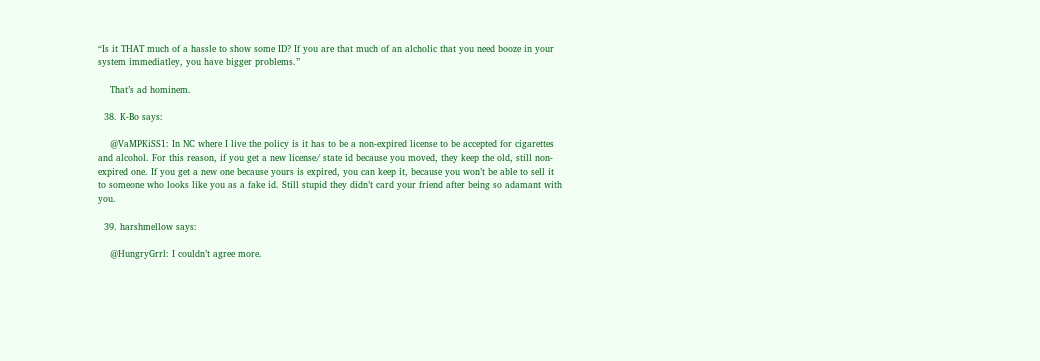“Is it THAT much of a hassle to show some ID? If you are that much of an alcholic that you need booze in your system immediatley, you have bigger problems.”

    That’s ad hominem.

  38. K-Bo says:

    @VaMPKiSS1: In NC where I live the policy is it has to be a non-expired license to be accepted for cigarettes and alcohol. For this reason, if you get a new license/ state id because you moved, they keep the old, still non-expired one. If you get a new one because yours is expired, you can keep it, because you won’t be able to sell it to someone who looks like you as a fake id. Still stupid they didn’t card your friend after being so adamant with you.

  39. harshmellow says:

    @HungryGrrl: I couldn’t agree more.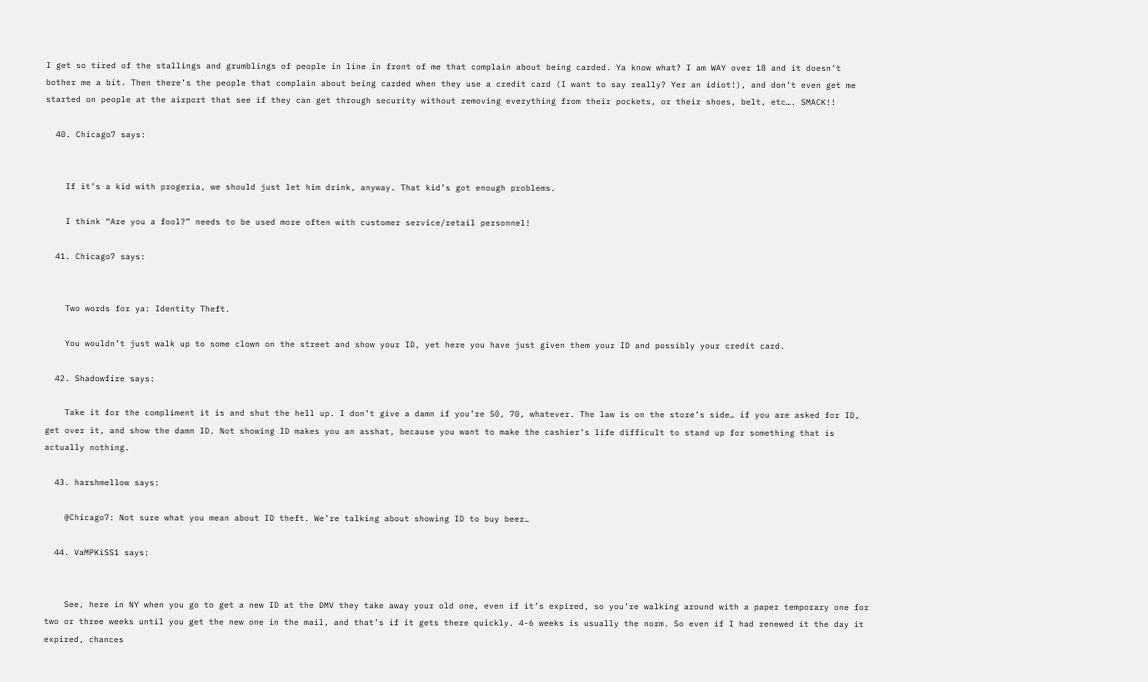I get so tired of the stallings and grumblings of people in line in front of me that complain about being carded. Ya know what? I am WAY over 18 and it doesn’t bother me a bit. Then there’s the people that complain about being carded when they use a credit card (I want to say really? Yer an idiot!), and don’t even get me started on people at the airport that see if they can get through security without removing everything from their pockets, or their shoes, belt, etc…. SMACK!!

  40. Chicago7 says:


    If it’s a kid with progeria, we should just let him drink, anyway. That kid’s got enough problems.

    I think “Are you a fool?” needs to be used more often with customer service/retail personnel!

  41. Chicago7 says:


    Two words for ya: Identity Theft.

    You wouldn’t just walk up to some clown on the street and show your ID, yet here you have just given them your ID and possibly your credit card.

  42. Shadowfire says:

    Take it for the compliment it is and shut the hell up. I don’t give a damn if you’re 50, 70, whatever. The law is on the store’s side… if you are asked for ID, get over it, and show the damn ID. Not showing ID makes you an asshat, because you want to make the cashier’s life difficult to stand up for something that is actually nothing.

  43. harshmellow says:

    @Chicago7: Not sure what you mean about ID theft. We’re talking about showing ID to buy beer…

  44. VaMPKiSS1 says:


    See, here in NY when you go to get a new ID at the DMV they take away your old one, even if it’s expired, so you’re walking around with a paper temporary one for two or three weeks until you get the new one in the mail, and that’s if it gets there quickly. 4-6 weeks is usually the norm. So even if I had renewed it the day it expired, chances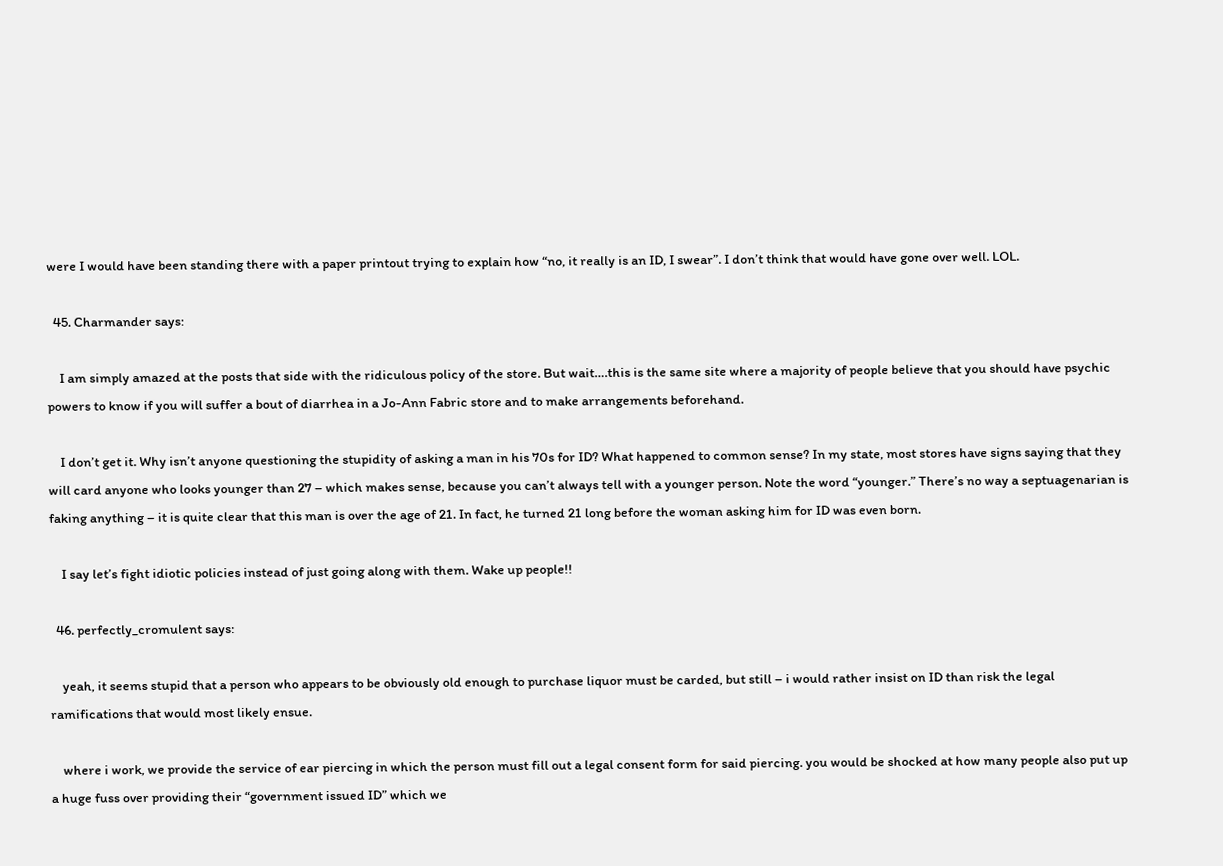were I would have been standing there with a paper printout trying to explain how “no, it really is an ID, I swear”. I don’t think that would have gone over well. LOL.

  45. Charmander says:

    I am simply amazed at the posts that side with the ridiculous policy of the store. But wait….this is the same site where a majority of people believe that you should have psychic powers to know if you will suffer a bout of diarrhea in a Jo-Ann Fabric store and to make arrangements beforehand.

    I don’t get it. Why isn’t anyone questioning the stupidity of asking a man in his 70s for ID? What happened to common sense? In my state, most stores have signs saying that they will card anyone who looks younger than 27 – which makes sense, because you can’t always tell with a younger person. Note the word “younger.” There’s no way a septuagenarian is faking anything – it is quite clear that this man is over the age of 21. In fact, he turned 21 long before the woman asking him for ID was even born.

    I say let’s fight idiotic policies instead of just going along with them. Wake up people!!

  46. perfectly_cromulent says:

    yeah, it seems stupid that a person who appears to be obviously old enough to purchase liquor must be carded, but still – i would rather insist on ID than risk the legal ramifications that would most likely ensue.

    where i work, we provide the service of ear piercing in which the person must fill out a legal consent form for said piercing. you would be shocked at how many people also put up a huge fuss over providing their “government issued ID” which we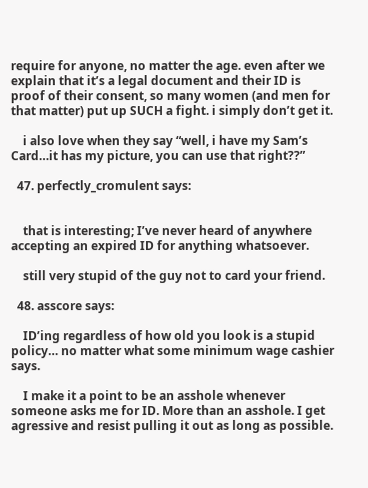require for anyone, no matter the age. even after we explain that it’s a legal document and their ID is proof of their consent, so many women (and men for that matter) put up SUCH a fight. i simply don’t get it.

    i also love when they say “well, i have my Sam’s Card…it has my picture, you can use that right??”

  47. perfectly_cromulent says:


    that is interesting; I’ve never heard of anywhere accepting an expired ID for anything whatsoever.

    still very stupid of the guy not to card your friend.

  48. asscore says:

    ID’ing regardless of how old you look is a stupid policy… no matter what some minimum wage cashier says.

    I make it a point to be an asshole whenever someone asks me for ID. More than an asshole. I get agressive and resist pulling it out as long as possible.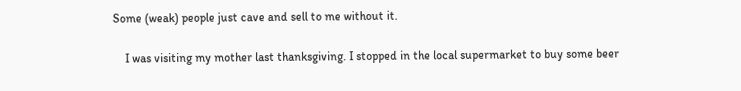Some (weak) people just cave and sell to me without it.

    I was visiting my mother last thanksgiving. I stopped in the local supermarket to buy some beer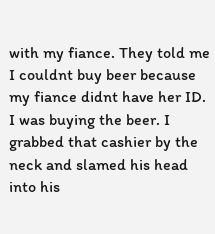with my fiance. They told me I couldnt buy beer because my fiance didnt have her ID. I was buying the beer. I grabbed that cashier by the neck and slamed his head into his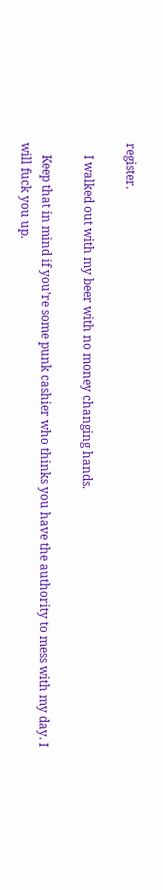register.

    I walked out with my beer with no money changing hands.

    Keep that in mind if you’re some punk cashier who thinks you have the authority to mess with my day. I will fuck you up.